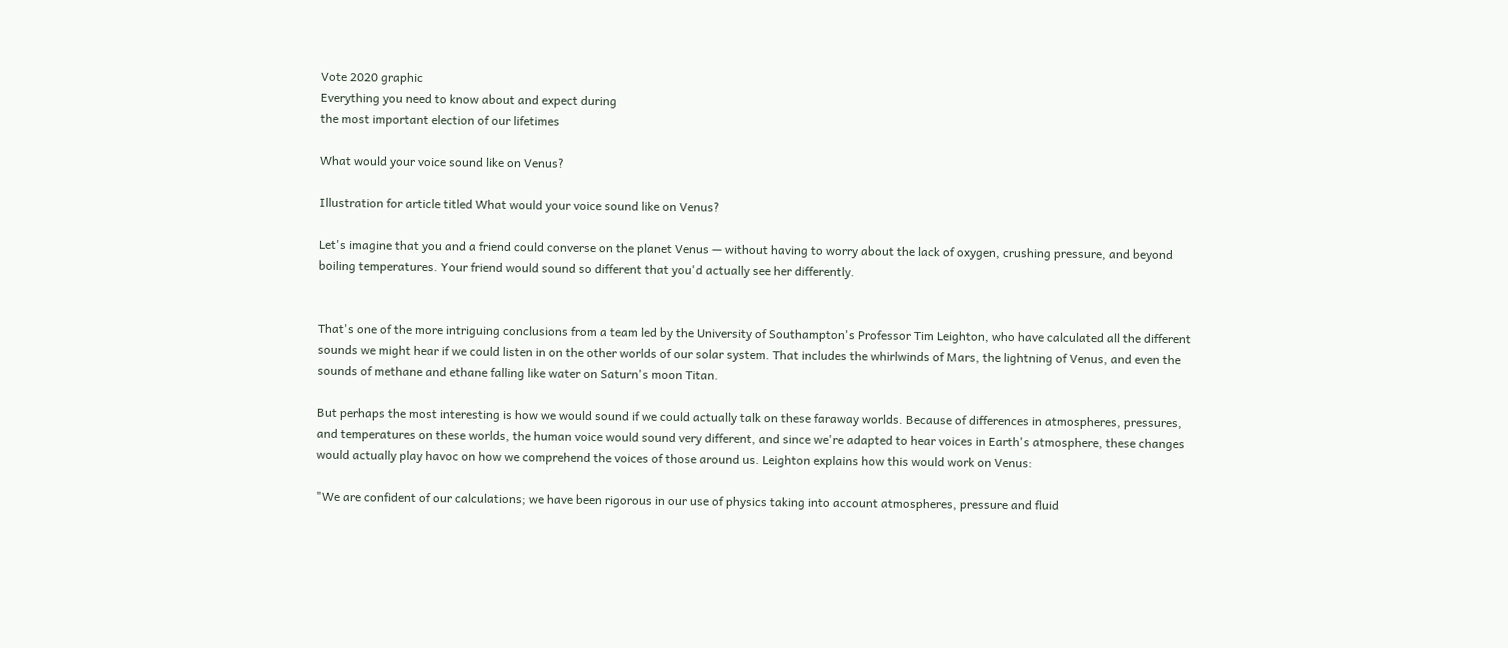Vote 2020 graphic
Everything you need to know about and expect during
the most important election of our lifetimes

What would your voice sound like on Venus?

Illustration for article titled What would your voice sound like on Venus?

Let's imagine that you and a friend could converse on the planet Venus — without having to worry about the lack of oxygen, crushing pressure, and beyond boiling temperatures. Your friend would sound so different that you'd actually see her differently.


That's one of the more intriguing conclusions from a team led by the University of Southampton's Professor Tim Leighton, who have calculated all the different sounds we might hear if we could listen in on the other worlds of our solar system. That includes the whirlwinds of Mars, the lightning of Venus, and even the sounds of methane and ethane falling like water on Saturn's moon Titan.

But perhaps the most interesting is how we would sound if we could actually talk on these faraway worlds. Because of differences in atmospheres, pressures, and temperatures on these worlds, the human voice would sound very different, and since we're adapted to hear voices in Earth's atmosphere, these changes would actually play havoc on how we comprehend the voices of those around us. Leighton explains how this would work on Venus:

"We are confident of our calculations; we have been rigorous in our use of physics taking into account atmospheres, pressure and fluid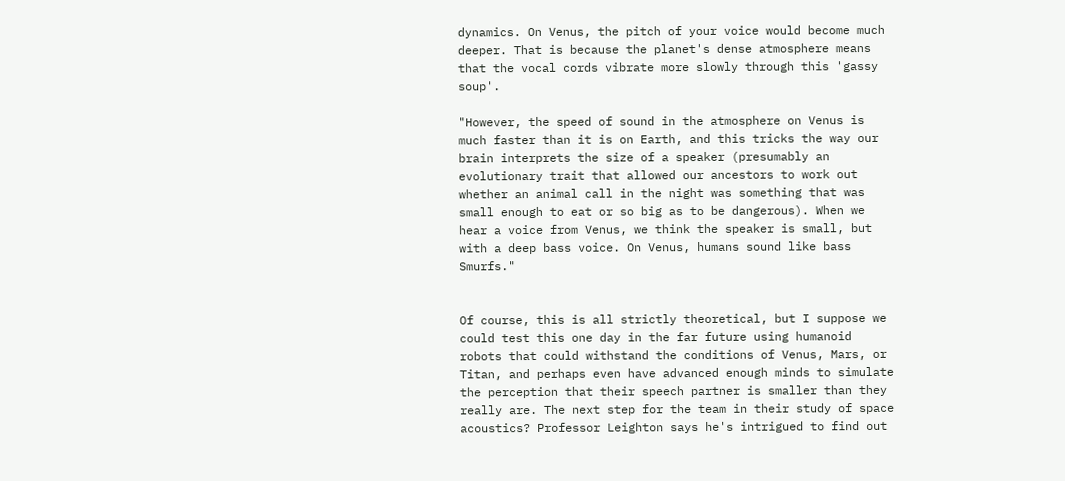dynamics. On Venus, the pitch of your voice would become much deeper. That is because the planet's dense atmosphere means that the vocal cords vibrate more slowly through this 'gassy soup'.

"However, the speed of sound in the atmosphere on Venus is much faster than it is on Earth, and this tricks the way our brain interprets the size of a speaker (presumably an evolutionary trait that allowed our ancestors to work out whether an animal call in the night was something that was small enough to eat or so big as to be dangerous). When we hear a voice from Venus, we think the speaker is small, but with a deep bass voice. On Venus, humans sound like bass Smurfs."


Of course, this is all strictly theoretical, but I suppose we could test this one day in the far future using humanoid robots that could withstand the conditions of Venus, Mars, or Titan, and perhaps even have advanced enough minds to simulate the perception that their speech partner is smaller than they really are. The next step for the team in their study of space acoustics? Professor Leighton says he's intrigued to find out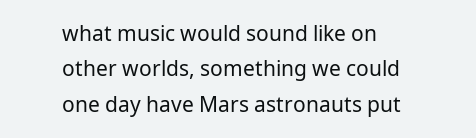what music would sound like on other worlds, something we could one day have Mars astronauts put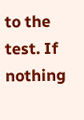to the test. If nothing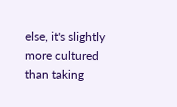else, it's slightly more cultured than taking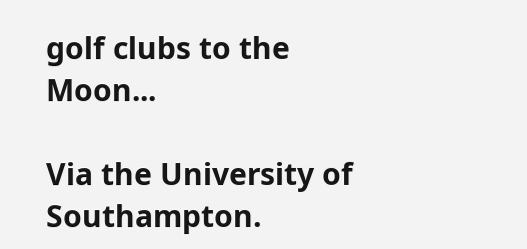golf clubs to the Moon...

Via the University of Southampton.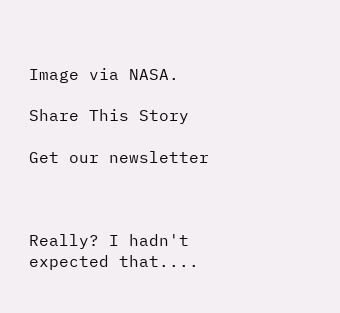Image via NASA.

Share This Story

Get our newsletter



Really? I hadn't expected that....